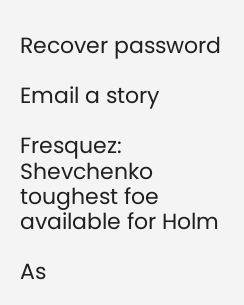Recover password

Email a story

Fresquez: Shevchenko toughest foe available for Holm

As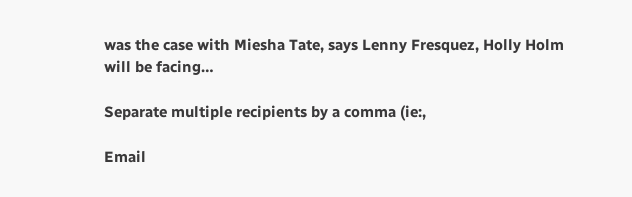was the case with Miesha Tate, says Lenny Fresquez, Holly Holm will be facing…

Separate multiple recipients by a comma (ie:,

Email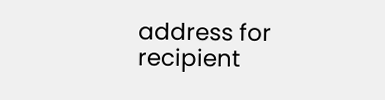address for recipient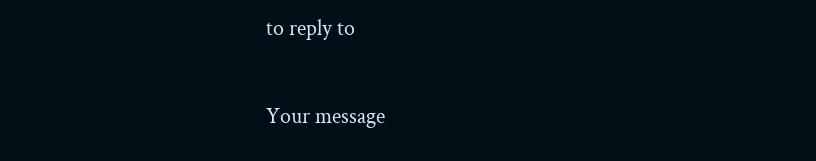to reply to

Your message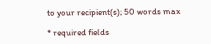to your recipient(s); 50 words max

* required fields